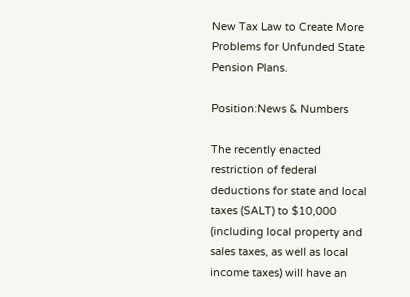New Tax Law to Create More Problems for Unfunded State Pension Plans.

Position:News & Numbers

The recently enacted restriction of federal deductions for state and local taxes (SALT) to $10,000 (including local property and sales taxes, as well as local income taxes) will have an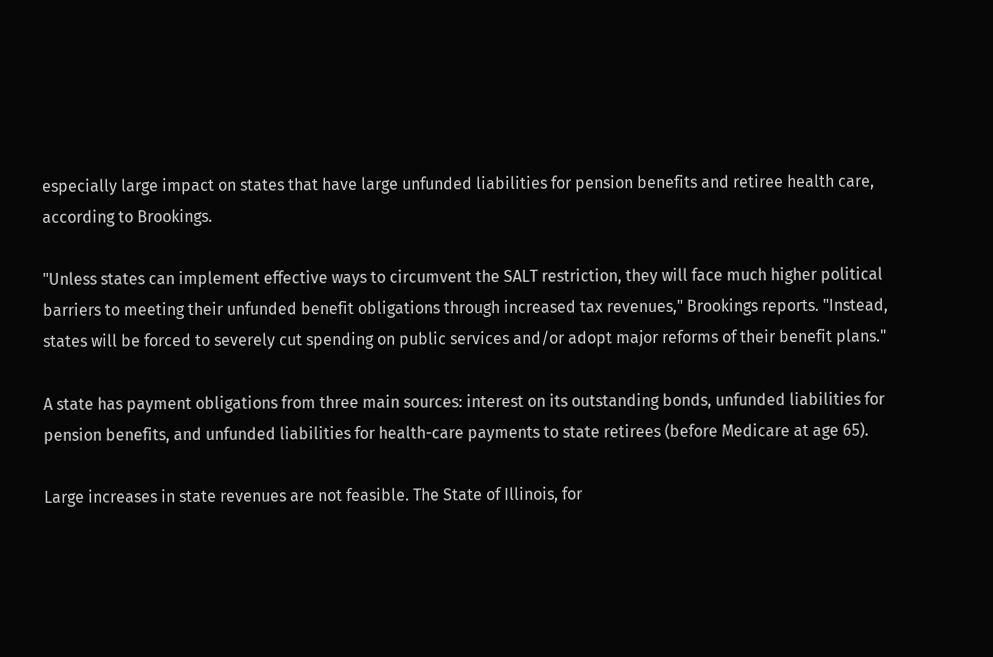especially large impact on states that have large unfunded liabilities for pension benefits and retiree health care, according to Brookings.

"Unless states can implement effective ways to circumvent the SALT restriction, they will face much higher political barriers to meeting their unfunded benefit obligations through increased tax revenues," Brookings reports. "Instead, states will be forced to severely cut spending on public services and/or adopt major reforms of their benefit plans."

A state has payment obligations from three main sources: interest on its outstanding bonds, unfunded liabilities for pension benefits, and unfunded liabilities for health-care payments to state retirees (before Medicare at age 65).

Large increases in state revenues are not feasible. The State of Illinois, for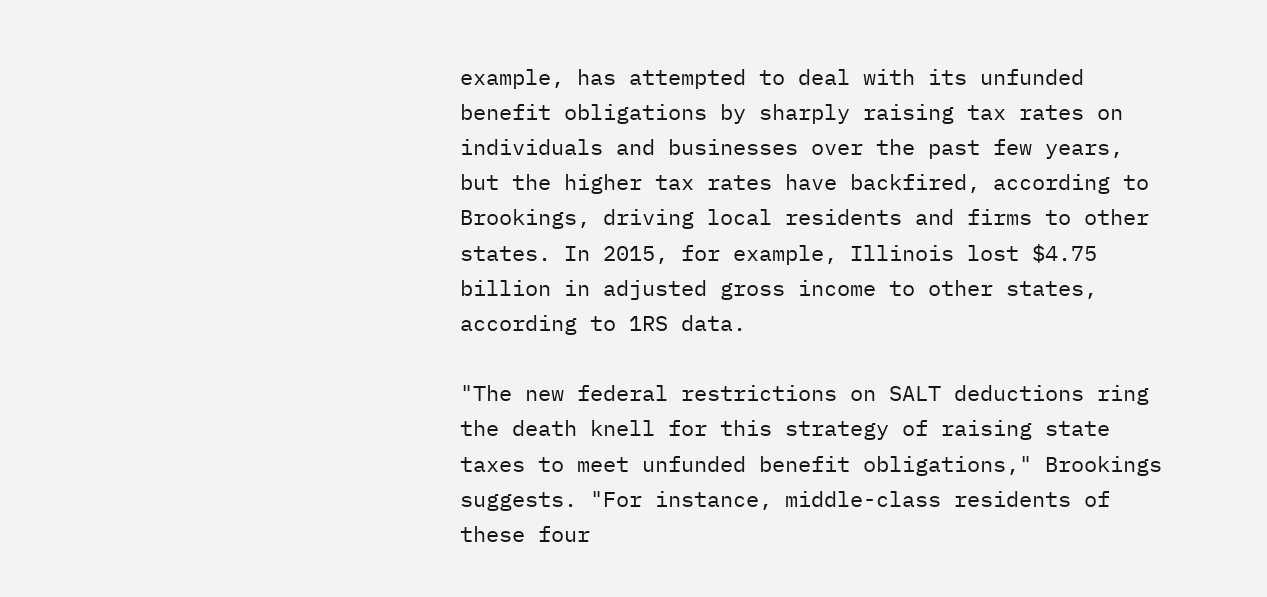example, has attempted to deal with its unfunded benefit obligations by sharply raising tax rates on individuals and businesses over the past few years, but the higher tax rates have backfired, according to Brookings, driving local residents and firms to other states. In 2015, for example, Illinois lost $4.75 billion in adjusted gross income to other states, according to 1RS data.

"The new federal restrictions on SALT deductions ring the death knell for this strategy of raising state taxes to meet unfunded benefit obligations," Brookings suggests. "For instance, middle-class residents of these four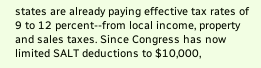states are already paying effective tax rates of 9 to 12 percent--from local income, property and sales taxes. Since Congress has now limited SALT deductions to $10,000,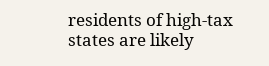residents of high-tax states are likely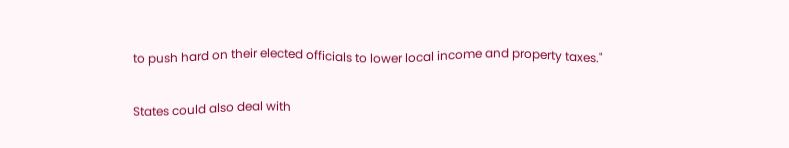to push hard on their elected officials to lower local income and property taxes."

States could also deal with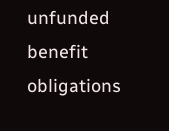unfunded benefit obligations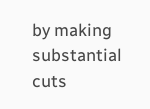by making substantial cuts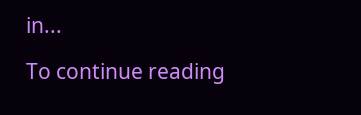in...

To continue reading